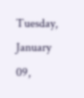Tuesday, January 09,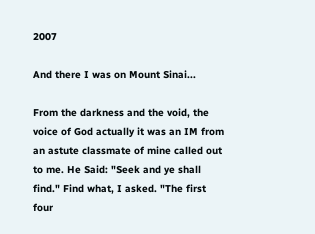2007

And there I was on Mount Sinai...

From the darkness and the void, the voice of God actually it was an IM from an astute classmate of mine called out to me. He Said: "Seek and ye shall find." Find what, I asked. "The first four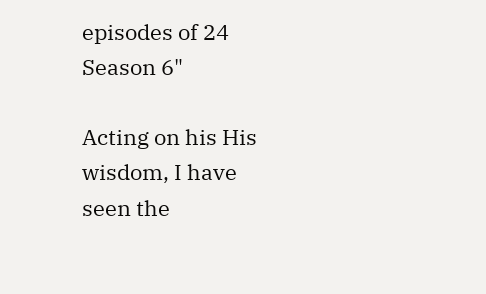episodes of 24 Season 6"

Acting on his His wisdom, I have seen the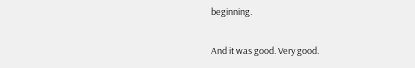beginning.

And it was good. Very good.